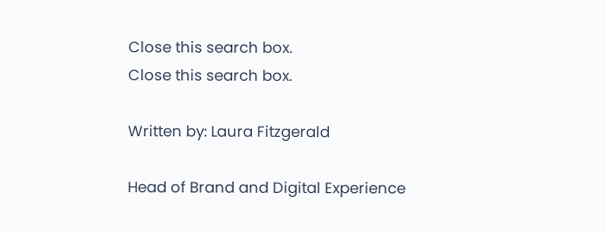Close this search box.
Close this search box.

Written by: Laura Fitzgerald

Head of Brand and Digital Experience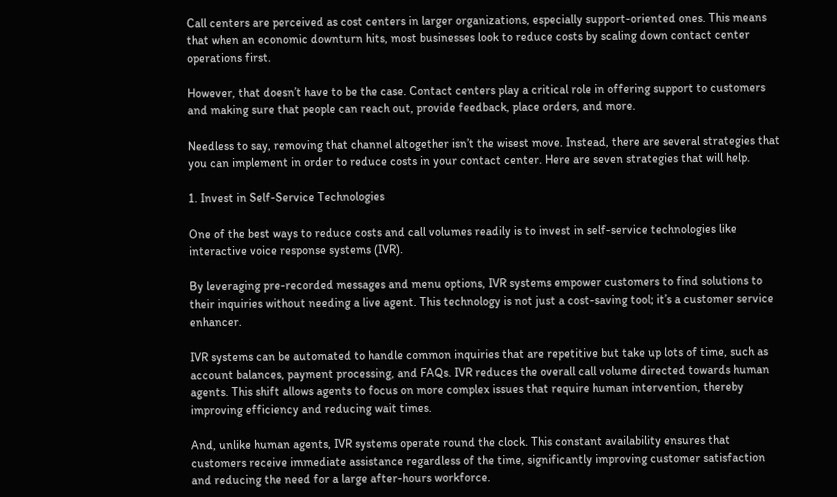Call centers are perceived as cost centers in larger organizations, especially support-oriented ones. This means that when an economic downturn hits, most businesses look to reduce costs by scaling down contact center operations first.

However, that doesn’t have to be the case. Contact centers play a critical role in offering support to customers and making sure that people can reach out, provide feedback, place orders, and more.

Needless to say, removing that channel altogether isn’t the wisest move. Instead, there are several strategies that you can implement in order to reduce costs in your contact center. Here are seven strategies that will help.

1. Invest in Self-Service Technologies

One of the best ways to reduce costs and call volumes readily is to invest in self-service technologies like interactive voice response systems (IVR).

By leveraging pre-recorded messages and menu options, IVR systems empower customers to find solutions to their inquiries without needing a live agent. This technology is not just a cost-saving tool; it’s a customer service enhancer.

IVR systems can be automated to handle common inquiries that are repetitive but take up lots of time, such as account balances, payment processing, and FAQs. IVR reduces the overall call volume directed towards human agents. This shift allows agents to focus on more complex issues that require human intervention, thereby improving efficiency and reducing wait times.

And, unlike human agents, IVR systems operate round the clock. This constant availability ensures that customers receive immediate assistance regardless of the time, significantly improving customer satisfaction and reducing the need for a large after-hours workforce.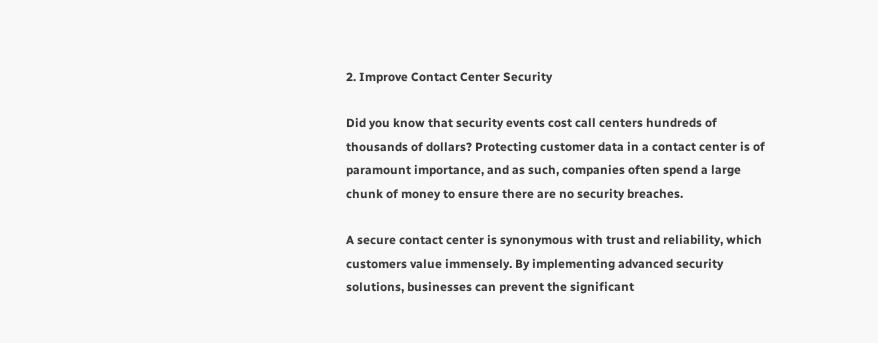2. Improve Contact Center Security

Did you know that security events cost call centers hundreds of thousands of dollars? Protecting customer data in a contact center is of paramount importance, and as such, companies often spend a large chunk of money to ensure there are no security breaches.

A secure contact center is synonymous with trust and reliability, which customers value immensely. By implementing advanced security solutions, businesses can prevent the significant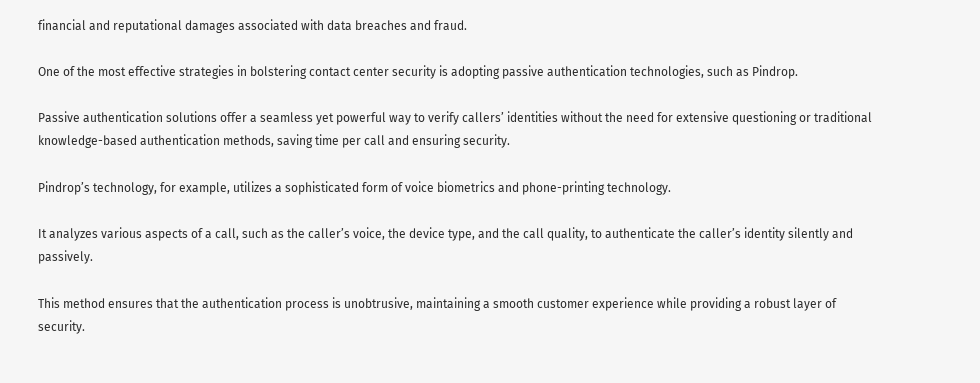financial and reputational damages associated with data breaches and fraud.

One of the most effective strategies in bolstering contact center security is adopting passive authentication technologies, such as Pindrop.

Passive authentication solutions offer a seamless yet powerful way to verify callers’ identities without the need for extensive questioning or traditional knowledge-based authentication methods, saving time per call and ensuring security.

Pindrop’s technology, for example, utilizes a sophisticated form of voice biometrics and phone-printing technology.

It analyzes various aspects of a call, such as the caller’s voice, the device type, and the call quality, to authenticate the caller’s identity silently and passively.

This method ensures that the authentication process is unobtrusive, maintaining a smooth customer experience while providing a robust layer of security.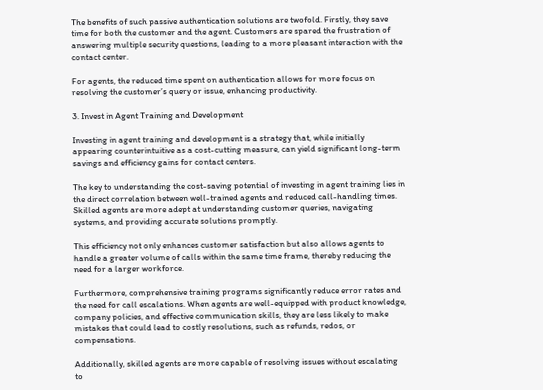The benefits of such passive authentication solutions are twofold. Firstly, they save time for both the customer and the agent. Customers are spared the frustration of answering multiple security questions, leading to a more pleasant interaction with the contact center.

For agents, the reduced time spent on authentication allows for more focus on resolving the customer’s query or issue, enhancing productivity.

3. Invest in Agent Training and Development

Investing in agent training and development is a strategy that, while initially appearing counterintuitive as a cost-cutting measure, can yield significant long-term savings and efficiency gains for contact centers.

The key to understanding the cost-saving potential of investing in agent training lies in the direct correlation between well-trained agents and reduced call-handling times. Skilled agents are more adept at understanding customer queries, navigating systems, and providing accurate solutions promptly.

This efficiency not only enhances customer satisfaction but also allows agents to handle a greater volume of calls within the same time frame, thereby reducing the need for a larger workforce.

Furthermore, comprehensive training programs significantly reduce error rates and the need for call escalations. When agents are well-equipped with product knowledge, company policies, and effective communication skills, they are less likely to make mistakes that could lead to costly resolutions, such as refunds, redos, or compensations.

Additionally, skilled agents are more capable of resolving issues without escalating to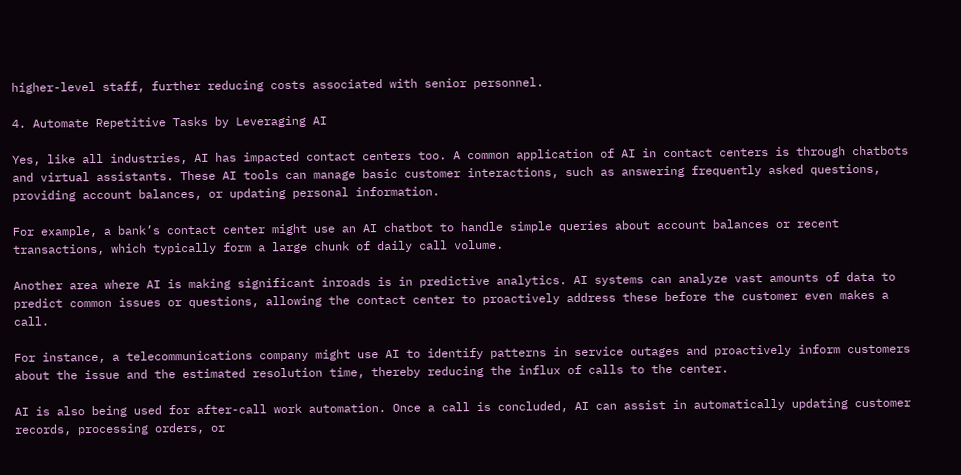higher-level staff, further reducing costs associated with senior personnel.

4. Automate Repetitive Tasks by Leveraging AI

Yes, like all industries, AI has impacted contact centers too. A common application of AI in contact centers is through chatbots and virtual assistants. These AI tools can manage basic customer interactions, such as answering frequently asked questions, providing account balances, or updating personal information.

For example, a bank’s contact center might use an AI chatbot to handle simple queries about account balances or recent transactions, which typically form a large chunk of daily call volume.

Another area where AI is making significant inroads is in predictive analytics. AI systems can analyze vast amounts of data to predict common issues or questions, allowing the contact center to proactively address these before the customer even makes a call.

For instance, a telecommunications company might use AI to identify patterns in service outages and proactively inform customers about the issue and the estimated resolution time, thereby reducing the influx of calls to the center.

AI is also being used for after-call work automation. Once a call is concluded, AI can assist in automatically updating customer records, processing orders, or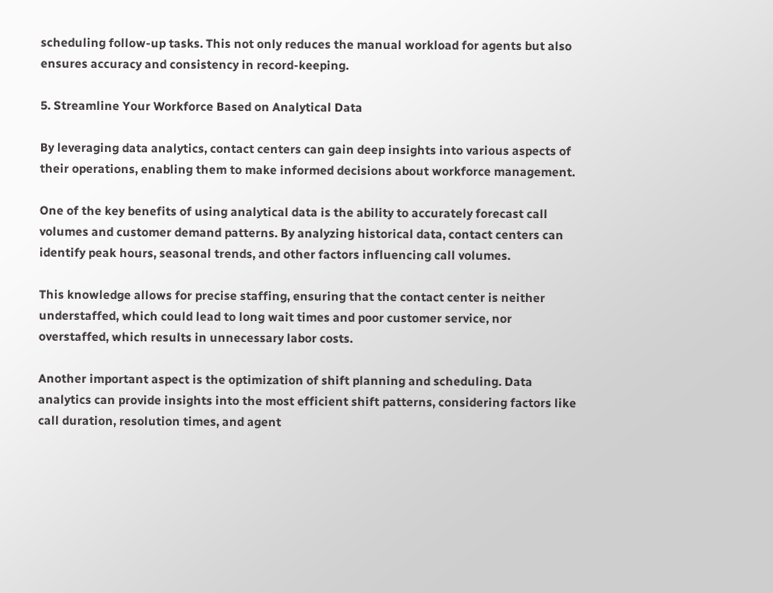scheduling follow-up tasks. This not only reduces the manual workload for agents but also ensures accuracy and consistency in record-keeping.

5. Streamline Your Workforce Based on Analytical Data

By leveraging data analytics, contact centers can gain deep insights into various aspects of their operations, enabling them to make informed decisions about workforce management.

One of the key benefits of using analytical data is the ability to accurately forecast call volumes and customer demand patterns. By analyzing historical data, contact centers can identify peak hours, seasonal trends, and other factors influencing call volumes.

This knowledge allows for precise staffing, ensuring that the contact center is neither understaffed, which could lead to long wait times and poor customer service, nor overstaffed, which results in unnecessary labor costs.

Another important aspect is the optimization of shift planning and scheduling. Data analytics can provide insights into the most efficient shift patterns, considering factors like call duration, resolution times, and agent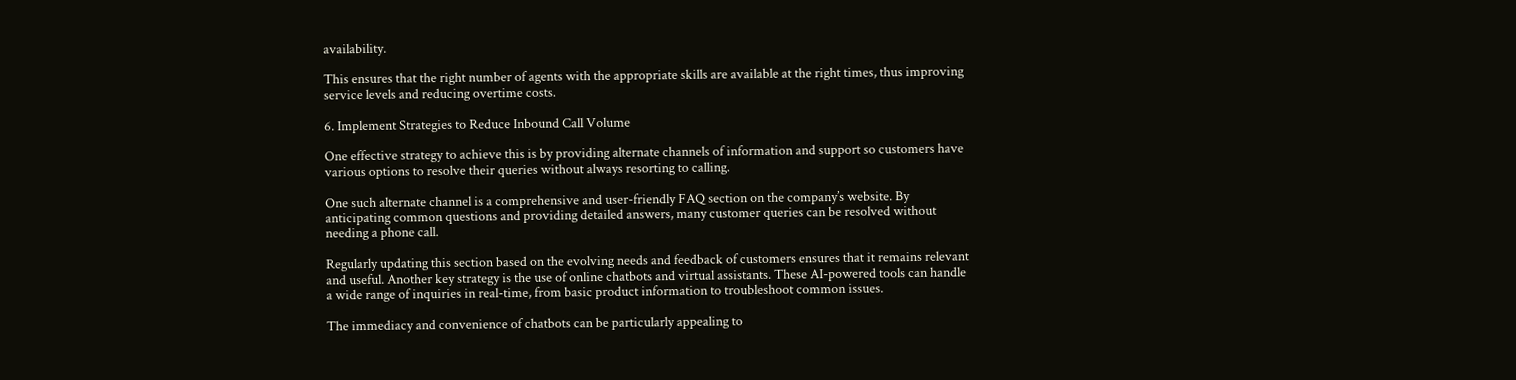availability.

This ensures that the right number of agents with the appropriate skills are available at the right times, thus improving service levels and reducing overtime costs.

6. Implement Strategies to Reduce Inbound Call Volume

One effective strategy to achieve this is by providing alternate channels of information and support so customers have various options to resolve their queries without always resorting to calling.

One such alternate channel is a comprehensive and user-friendly FAQ section on the company’s website. By anticipating common questions and providing detailed answers, many customer queries can be resolved without needing a phone call.

Regularly updating this section based on the evolving needs and feedback of customers ensures that it remains relevant and useful. Another key strategy is the use of online chatbots and virtual assistants. These AI-powered tools can handle a wide range of inquiries in real-time, from basic product information to troubleshoot common issues.

The immediacy and convenience of chatbots can be particularly appealing to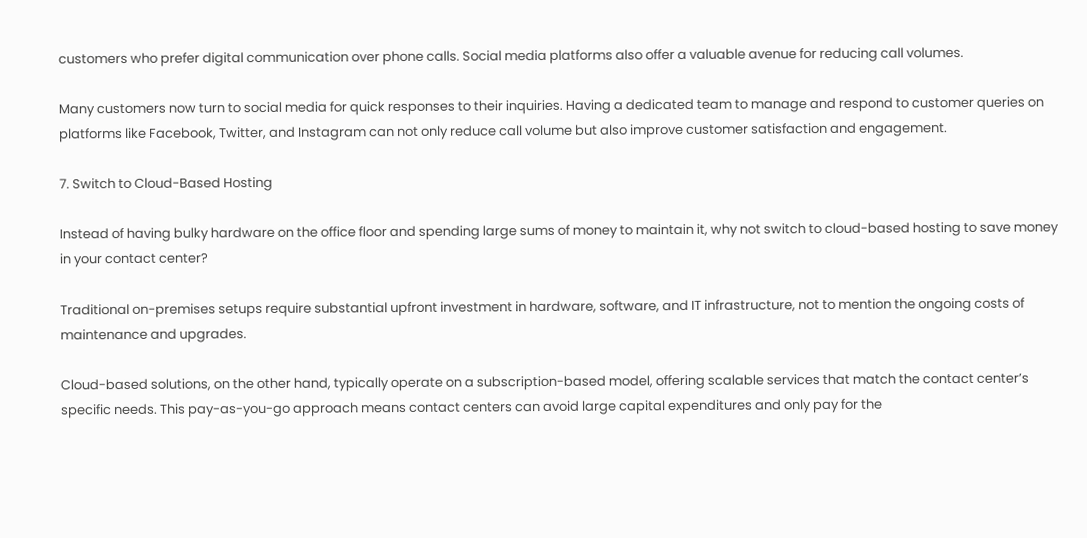customers who prefer digital communication over phone calls. Social media platforms also offer a valuable avenue for reducing call volumes.

Many customers now turn to social media for quick responses to their inquiries. Having a dedicated team to manage and respond to customer queries on platforms like Facebook, Twitter, and Instagram can not only reduce call volume but also improve customer satisfaction and engagement.

7. Switch to Cloud-Based Hosting

Instead of having bulky hardware on the office floor and spending large sums of money to maintain it, why not switch to cloud-based hosting to save money in your contact center?

Traditional on-premises setups require substantial upfront investment in hardware, software, and IT infrastructure, not to mention the ongoing costs of maintenance and upgrades.

Cloud-based solutions, on the other hand, typically operate on a subscription-based model, offering scalable services that match the contact center’s specific needs. This pay-as-you-go approach means contact centers can avoid large capital expenditures and only pay for the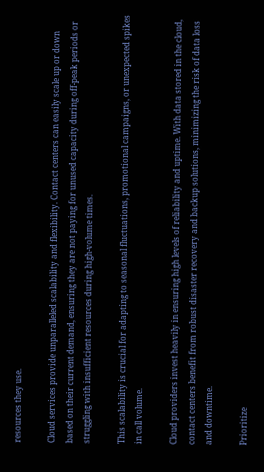resources they use.

Cloud services provide unparalleled scalability and flexibility. Contact centers can easily scale up or down based on their current demand, ensuring they are not paying for unused capacity during off-peak periods or struggling with insufficient resources during high-volume times.

This scalability is crucial for adapting to seasonal fluctuations, promotional campaigns, or unexpected spikes in call volume.

Cloud providers invest heavily in ensuring high levels of reliability and uptime. With data stored in the cloud, contact centers benefit from robust disaster recovery and backup solutions, minimizing the risk of data loss and downtime.

Prioritize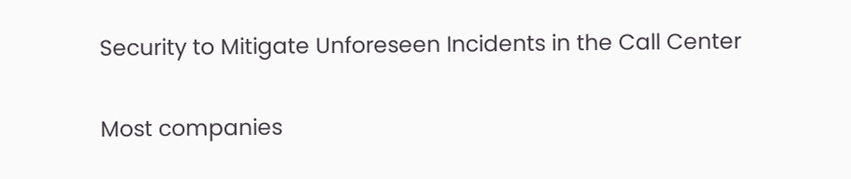Security to Mitigate Unforeseen Incidents in the Call Center

Most companies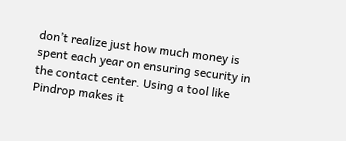don’t realize just how much money is spent each year on ensuring security in the contact center. Using a tool like Pindrop makes it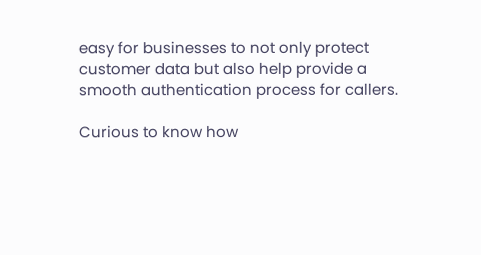easy for businesses to not only protect customer data but also help provide a smooth authentication process for callers.

Curious to know how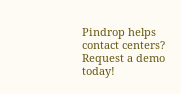Pindrop helps contact centers? Request a demo today!